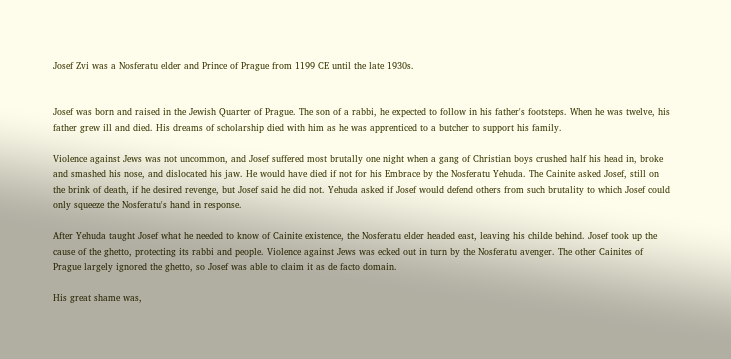Josef Zvi was a Nosferatu elder and Prince of Prague from 1199 CE until the late 1930s.


Josef was born and raised in the Jewish Quarter of Prague. The son of a rabbi, he expected to follow in his father's footsteps. When he was twelve, his father grew ill and died. His dreams of scholarship died with him as he was apprenticed to a butcher to support his family.

Violence against Jews was not uncommon, and Josef suffered most brutally one night when a gang of Christian boys crushed half his head in, broke and smashed his nose, and dislocated his jaw. He would have died if not for his Embrace by the Nosferatu Yehuda. The Cainite asked Josef, still on the brink of death, if he desired revenge, but Josef said he did not. Yehuda asked if Josef would defend others from such brutality to which Josef could only squeeze the Nosferatu's hand in response.

After Yehuda taught Josef what he needed to know of Cainite existence, the Nosferatu elder headed east, leaving his childe behind. Josef took up the cause of the ghetto, protecting its rabbi and people. Violence against Jews was ecked out in turn by the Nosferatu avenger. The other Cainites of Prague largely ignored the ghetto, so Josef was able to claim it as de facto domain.

His great shame was,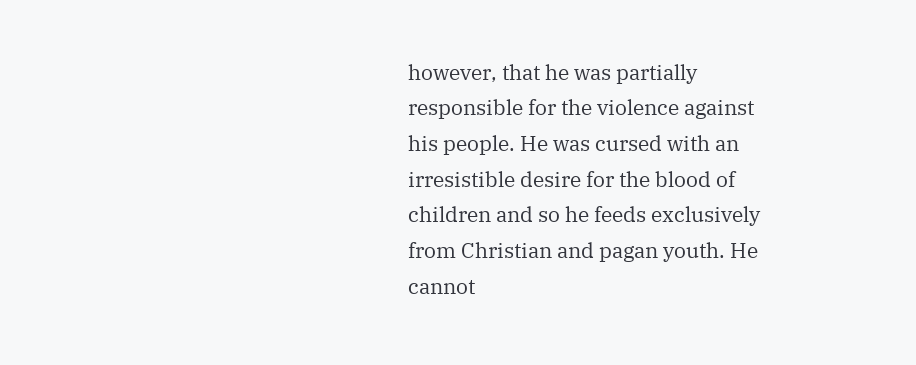however, that he was partially responsible for the violence against his people. He was cursed with an irresistible desire for the blood of children and so he feeds exclusively from Christian and pagan youth. He cannot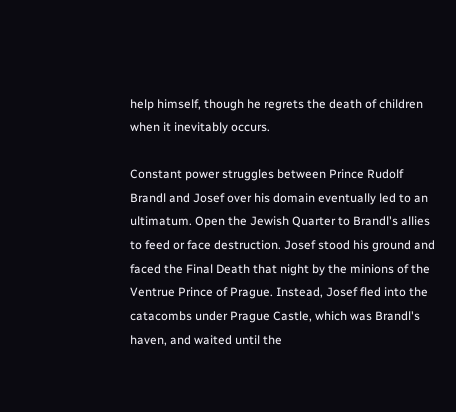help himself, though he regrets the death of children when it inevitably occurs.

Constant power struggles between Prince Rudolf Brandl and Josef over his domain eventually led to an ultimatum. Open the Jewish Quarter to Brandl's allies to feed or face destruction. Josef stood his ground and faced the Final Death that night by the minions of the Ventrue Prince of Prague. Instead, Josef fled into the catacombs under Prague Castle, which was Brandl's haven, and waited until the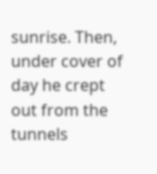sunrise. Then, under cover of day he crept out from the tunnels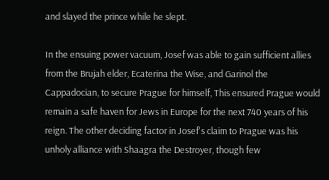and slayed the prince while he slept.

In the ensuing power vacuum, Josef was able to gain sufficient allies from the Brujah elder, Ecaterina the Wise, and Garinol the Cappadocian, to secure Prague for himself, This ensured Prague would remain a safe haven for Jews in Europe for the next 740 years of his reign. The other deciding factor in Josef's claim to Prague was his unholy alliance with Shaagra the Destroyer, though few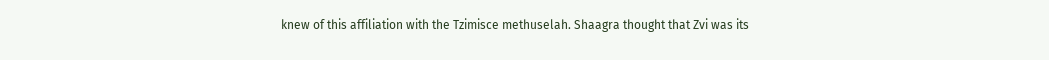knew of this affiliation with the Tzimisce methuselah. Shaagra thought that Zvi was its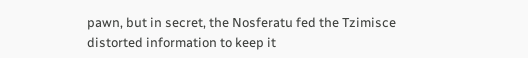pawn, but in secret, the Nosferatu fed the Tzimisce distorted information to keep it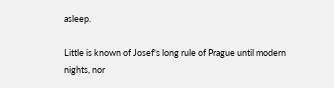asleep.

Little is known of Josef's long rule of Prague until modern nights, nor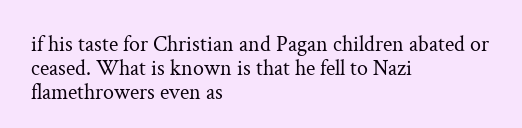if his taste for Christian and Pagan children abated or ceased. What is known is that he fell to Nazi flamethrowers even as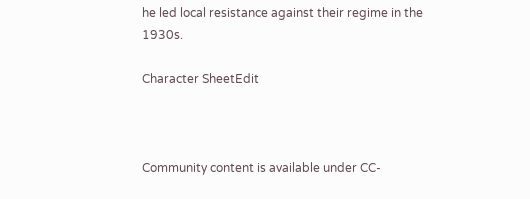he led local resistance against their regime in the 1930s.

Character SheetEdit



Community content is available under CC-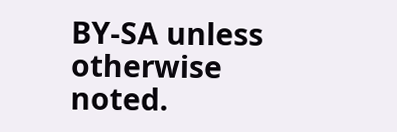BY-SA unless otherwise noted.